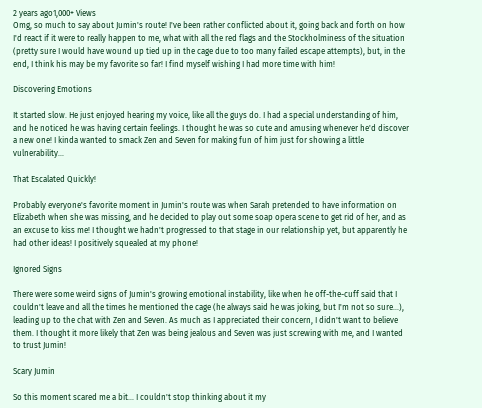2 years ago1,000+ Views
Omg, so much to say about Jumin's route! I've been rather conflicted about it, going back and forth on how I'd react if it were to really happen to me, what with all the red flags and the Stockholminess of the situation (pretty sure I would have wound up tied up in the cage due to too many failed escape attempts), but, in the end, I think his may be my favorite so far! I find myself wishing I had more time with him!

Discovering Emotions

It started slow. He just enjoyed hearing my voice, like all the guys do. I had a special understanding of him, and he noticed he was having certain feelings. I thought he was so cute and amusing whenever he'd discover a new one! I kinda wanted to smack Zen and Seven for making fun of him just for showing a little vulnerability...

That Escalated Quickly!

Probably everyone's favorite moment in Jumin's route was when Sarah pretended to have information on Elizabeth when she was missing, and he decided to play out some soap opera scene to get rid of her, and as an excuse to kiss me! I thought we hadn't progressed to that stage in our relationship yet, but apparently he had other ideas! I positively squealed at my phone!

Ignored Signs

There were some weird signs of Jumin's growing emotional instability, like when he off-the-cuff said that I couldn't leave and all the times he mentioned the cage (he always said he was joking, but I'm not so sure...), leading up to the chat with Zen and Seven. As much as I appreciated their concern, I didn't want to believe them. I thought it more likely that Zen was being jealous and Seven was just screwing with me, and I wanted to trust Jumin!

Scary Jumin

So this moment scared me a bit... I couldn't stop thinking about it my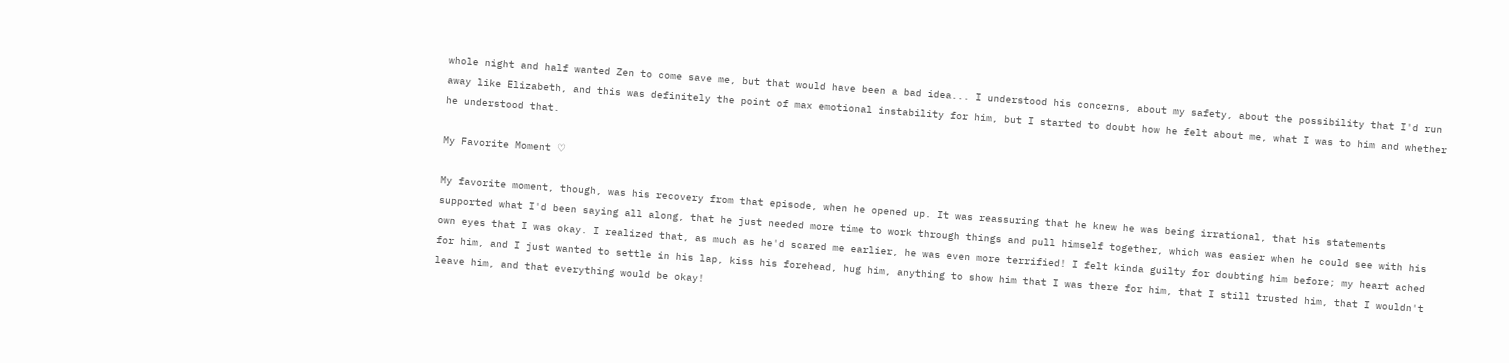whole night and half wanted Zen to come save me, but that would have been a bad idea... I understood his concerns, about my safety, about the possibility that I'd run away like Elizabeth, and this was definitely the point of max emotional instability for him, but I started to doubt how he felt about me, what I was to him and whether he understood that.

My Favorite Moment ♡

My favorite moment, though, was his recovery from that episode, when he opened up. It was reassuring that he knew he was being irrational, that his statements supported what I'd been saying all along, that he just needed more time to work through things and pull himself together, which was easier when he could see with his own eyes that I was okay. I realized that, as much as he'd scared me earlier, he was even more terrified! I felt kinda guilty for doubting him before; my heart ached for him, and I just wanted to settle in his lap, kiss his forehead, hug him, anything to show him that I was there for him, that I still trusted him, that I wouldn't leave him, and that everything would be okay!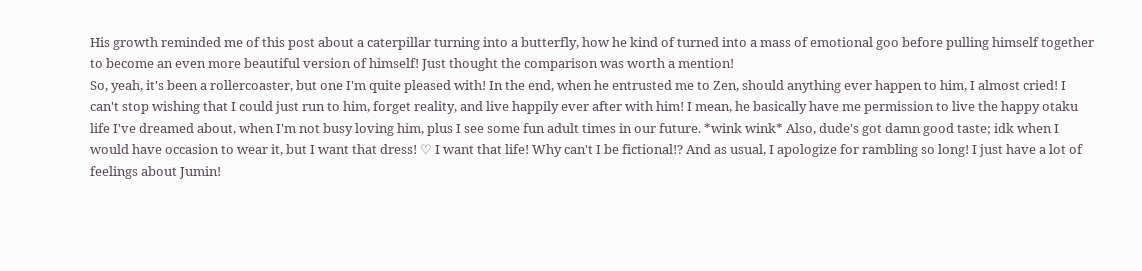His growth reminded me of this post about a caterpillar turning into a butterfly, how he kind of turned into a mass of emotional goo before pulling himself together to become an even more beautiful version of himself! Just thought the comparison was worth a mention!
So, yeah, it's been a rollercoaster, but one I'm quite pleased with! In the end, when he entrusted me to Zen, should anything ever happen to him, I almost cried! I can't stop wishing that I could just run to him, forget reality, and live happily ever after with him! I mean, he basically have me permission to live the happy otaku life I've dreamed about, when I'm not busy loving him, plus I see some fun adult times in our future. *wink wink* Also, dude's got damn good taste; idk when I would have occasion to wear it, but I want that dress! ♡ I want that life! Why can't I be fictional!? And as usual, I apologize for rambling so long! I just have a lot of feelings about Jumin!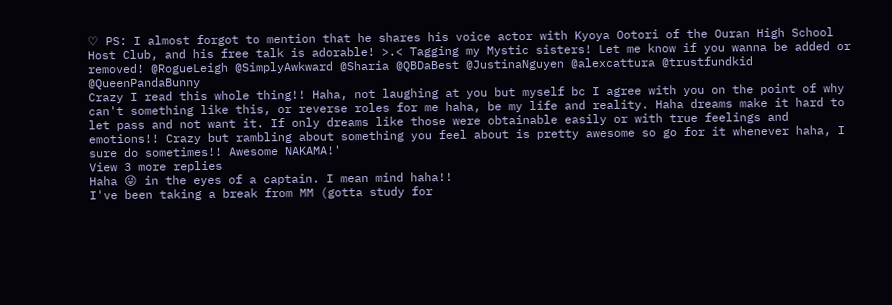♡ PS: I almost forgot to mention that he shares his voice actor with Kyoya Ootori of the Ouran High School Host Club, and his free talk is adorable! >.< Tagging my Mystic sisters! Let me know if you wanna be added or removed! @RogueLeigh @SimplyAwkward @Sharia @QBDaBest @JustinaNguyen @alexcattura @trustfundkid @QueenPandaBunny
Crazy I read this whole thing!! Haha, not laughing at you but myself bc I agree with you on the point of why can't something like this, or reverse roles for me haha, be my life and reality. Haha dreams make it hard to let pass and not want it. If only dreams like those were obtainable easily or with true feelings and emotions!! Crazy but rambling about something you feel about is pretty awesome so go for it whenever haha, I sure do sometimes!! Awesome NAKAMA!'
View 3 more replies
Haha 😜 in the eyes of a captain. I mean mind haha!!
I've been taking a break from MM (gotta study for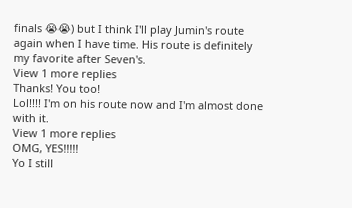finals 😭😭) but I think I'll play Jumin's route again when I have time. His route is definitely my favorite after Seven's.
View 1 more replies
Thanks! You too!
Lol!!!! I'm on his route now and I'm almost done with it.
View 1 more replies
OMG, YES!!!!!
Yo I still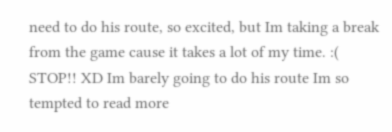need to do his route, so excited, but Im taking a break from the game cause it takes a lot of my time. :(
STOP!! XD Im barely going to do his route Im so tempted to read more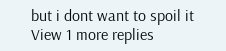but i dont want to spoil it
View 1 more replies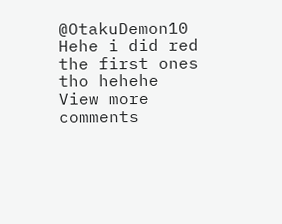@OtakuDemon10 Hehe i did red the first ones tho hehehe
View more comments